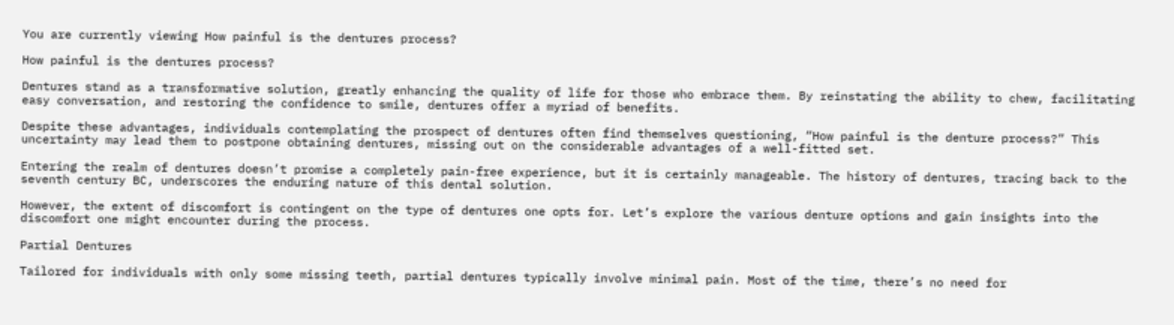You are currently viewing How painful is the dentures process?

How painful is the dentures process?

Dentures stand as a transformative solution, greatly enhancing the quality of life for those who embrace them. By reinstating the ability to chew, facilitating easy conversation, and restoring the confidence to smile, dentures offer a myriad of benefits.

Despite these advantages, individuals contemplating the prospect of dentures often find themselves questioning, “How painful is the denture process?” This uncertainty may lead them to postpone obtaining dentures, missing out on the considerable advantages of a well-fitted set.

Entering the realm of dentures doesn’t promise a completely pain-free experience, but it is certainly manageable. The history of dentures, tracing back to the seventh century BC, underscores the enduring nature of this dental solution.

However, the extent of discomfort is contingent on the type of dentures one opts for. Let’s explore the various denture options and gain insights into the discomfort one might encounter during the process.

Partial Dentures

Tailored for individuals with only some missing teeth, partial dentures typically involve minimal pain. Most of the time, there’s no need for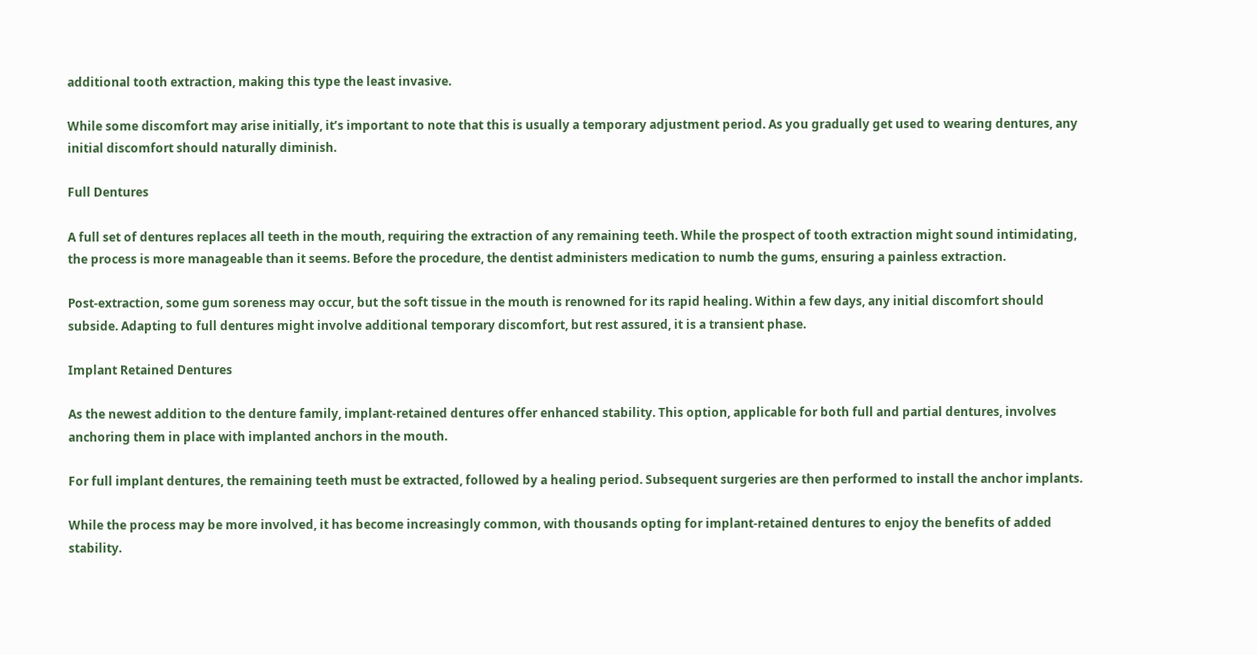additional tooth extraction, making this type the least invasive.

While some discomfort may arise initially, it’s important to note that this is usually a temporary adjustment period. As you gradually get used to wearing dentures, any initial discomfort should naturally diminish.

Full Dentures

A full set of dentures replaces all teeth in the mouth, requiring the extraction of any remaining teeth. While the prospect of tooth extraction might sound intimidating, the process is more manageable than it seems. Before the procedure, the dentist administers medication to numb the gums, ensuring a painless extraction.

Post-extraction, some gum soreness may occur, but the soft tissue in the mouth is renowned for its rapid healing. Within a few days, any initial discomfort should subside. Adapting to full dentures might involve additional temporary discomfort, but rest assured, it is a transient phase.

Implant Retained Dentures

As the newest addition to the denture family, implant-retained dentures offer enhanced stability. This option, applicable for both full and partial dentures, involves anchoring them in place with implanted anchors in the mouth.

For full implant dentures, the remaining teeth must be extracted, followed by a healing period. Subsequent surgeries are then performed to install the anchor implants.

While the process may be more involved, it has become increasingly common, with thousands opting for implant-retained dentures to enjoy the benefits of added stability.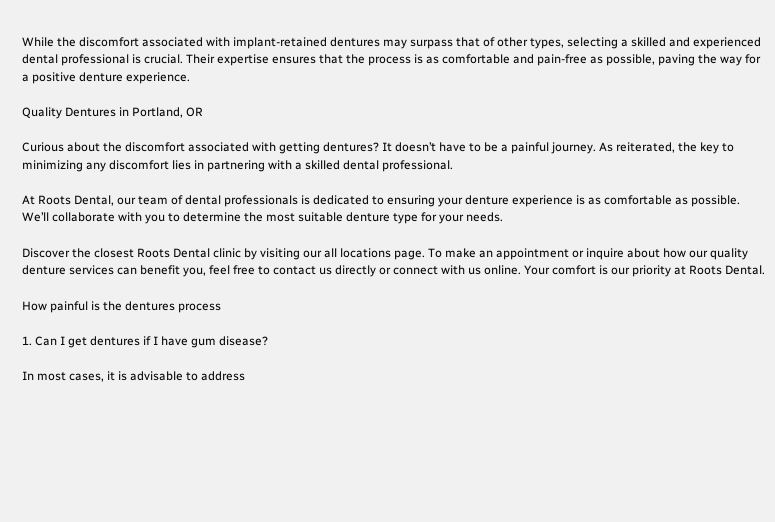While the discomfort associated with implant-retained dentures may surpass that of other types, selecting a skilled and experienced dental professional is crucial. Their expertise ensures that the process is as comfortable and pain-free as possible, paving the way for a positive denture experience.

Quality Dentures in Portland, OR

Curious about the discomfort associated with getting dentures? It doesn’t have to be a painful journey. As reiterated, the key to minimizing any discomfort lies in partnering with a skilled dental professional.

At Roots Dental, our team of dental professionals is dedicated to ensuring your denture experience is as comfortable as possible. We’ll collaborate with you to determine the most suitable denture type for your needs.

Discover the closest Roots Dental clinic by visiting our all locations page. To make an appointment or inquire about how our quality denture services can benefit you, feel free to contact us directly or connect with us online. Your comfort is our priority at Roots Dental.

How painful is the dentures process

1. Can I get dentures if I have gum disease?

In most cases, it is advisable to address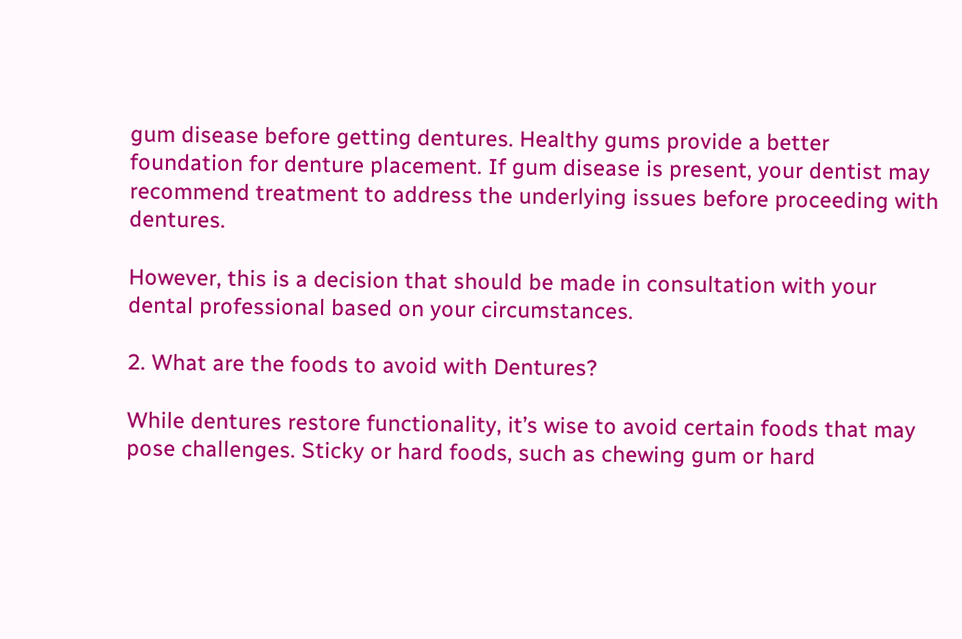gum disease before getting dentures. Healthy gums provide a better foundation for denture placement. If gum disease is present, your dentist may recommend treatment to address the underlying issues before proceeding with dentures.

However, this is a decision that should be made in consultation with your dental professional based on your circumstances.

2. What are the foods to avoid with Dentures?

While dentures restore functionality, it’s wise to avoid certain foods that may pose challenges. Sticky or hard foods, such as chewing gum or hard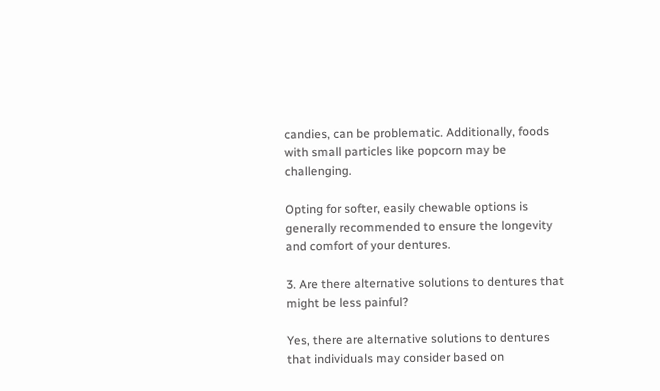candies, can be problematic. Additionally, foods with small particles like popcorn may be challenging.

Opting for softer, easily chewable options is generally recommended to ensure the longevity and comfort of your dentures.

3. Are there alternative solutions to dentures that might be less painful?

Yes, there are alternative solutions to dentures that individuals may consider based on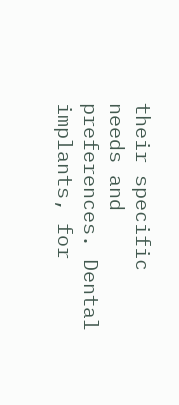their specific needs and preferences. Dental implants, for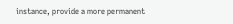instance, provide a more permanent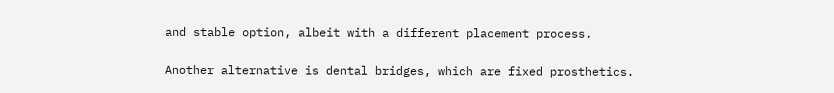and stable option, albeit with a different placement process.

Another alternative is dental bridges, which are fixed prosthetics.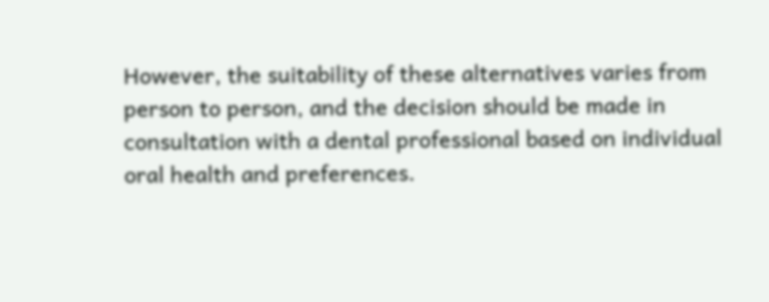However, the suitability of these alternatives varies from person to person, and the decision should be made in consultation with a dental professional based on individual oral health and preferences.